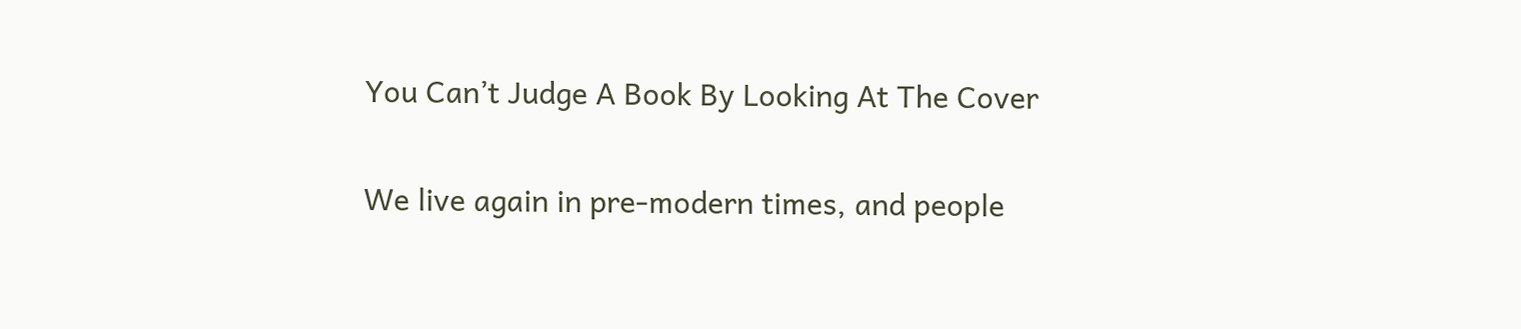You Can’t Judge A Book By Looking At The Cover

We live again in pre-modern times, and people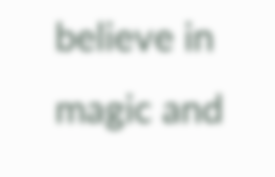believe in magic and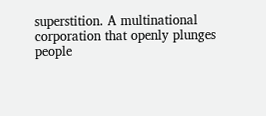superstition. A multinational corporation that openly plunges people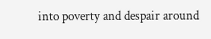into poverty and despair around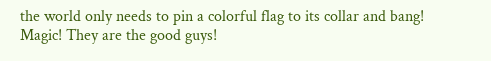the world only needs to pin a colorful flag to its collar and bang! Magic! They are the good guys!